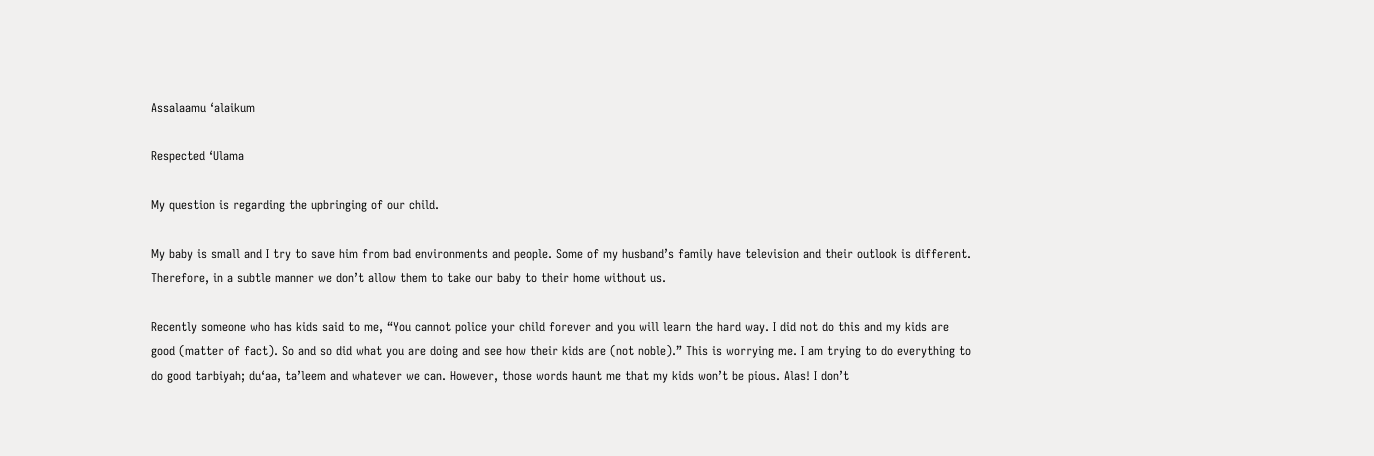Assalaamu ‘alaikum

Respected ‘Ulama

My question is regarding the upbringing of our child.

My baby is small and I try to save him from bad environments and people. Some of my husband’s family have television and their outlook is different. Therefore, in a subtle manner we don’t allow them to take our baby to their home without us.

Recently someone who has kids said to me, “You cannot police your child forever and you will learn the hard way. I did not do this and my kids are good (matter of fact). So and so did what you are doing and see how their kids are (not noble).” This is worrying me. I am trying to do everything to do good tarbiyah; du‘aa, ta’leem and whatever we can. However, those words haunt me that my kids won’t be pious. Alas! I don’t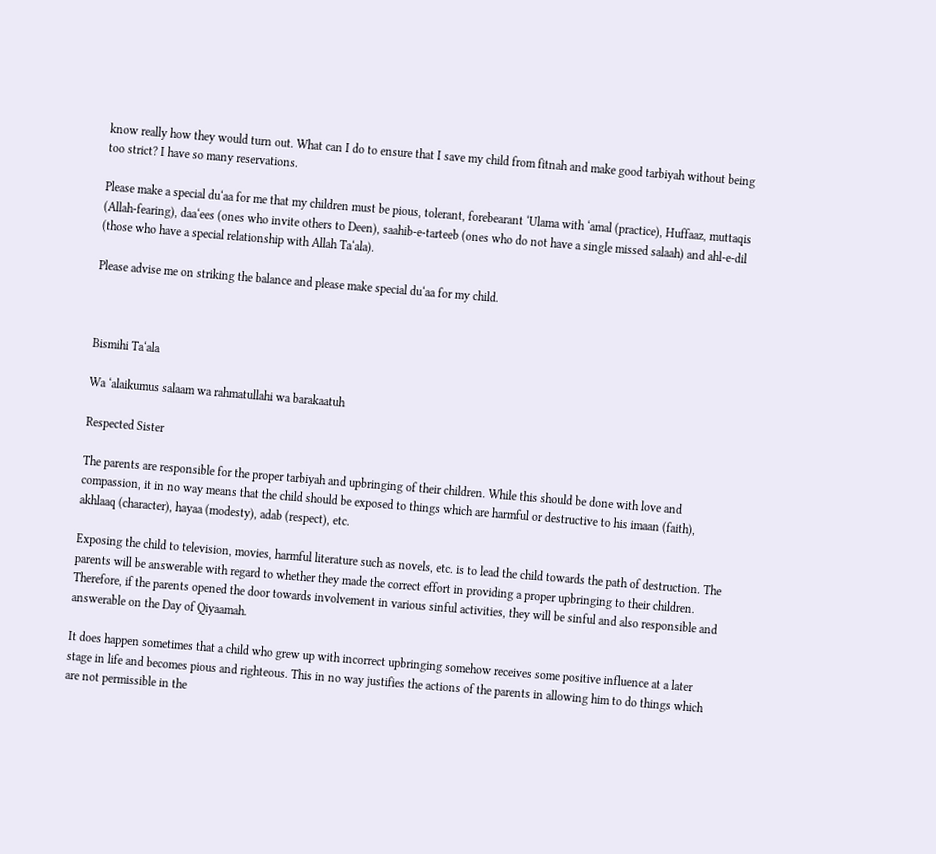know really how they would turn out. What can I do to ensure that I save my child from fitnah and make good tarbiyah without being too strict? I have so many reservations.

Please make a special du‘aa for me that my children must be pious, tolerant, forebearant ‘Ulama with ‘amal (practice), Huffaaz, muttaqis (Allah-fearing), daa‘ees (ones who invite others to Deen), saahib-e-tarteeb (ones who do not have a single missed salaah) and ahl-e-dil (those who have a special relationship with Allah Ta‘ala).

Please advise me on striking the balance and please make special du‘aa for my child.



Bismihi Ta‘ala

Wa ‘alaikumus salaam wa rahmatullahi wa barakaatuh

Respected Sister

The parents are responsible for the proper tarbiyah and upbringing of their children. While this should be done with love and compassion, it in no way means that the child should be exposed to things which are harmful or destructive to his imaan (faith), akhlaaq (character), hayaa (modesty), adab (respect), etc.

Exposing the child to television, movies, harmful literature such as novels, etc. is to lead the child towards the path of destruction. The parents will be answerable with regard to whether they made the correct effort in providing a proper upbringing to their children. Therefore, if the parents opened the door towards involvement in various sinful activities, they will be sinful and also responsible and answerable on the Day of Qiyaamah.

It does happen sometimes that a child who grew up with incorrect upbringing somehow receives some positive influence at a later stage in life and becomes pious and righteous. This in no way justifies the actions of the parents in allowing him to do things which are not permissible in the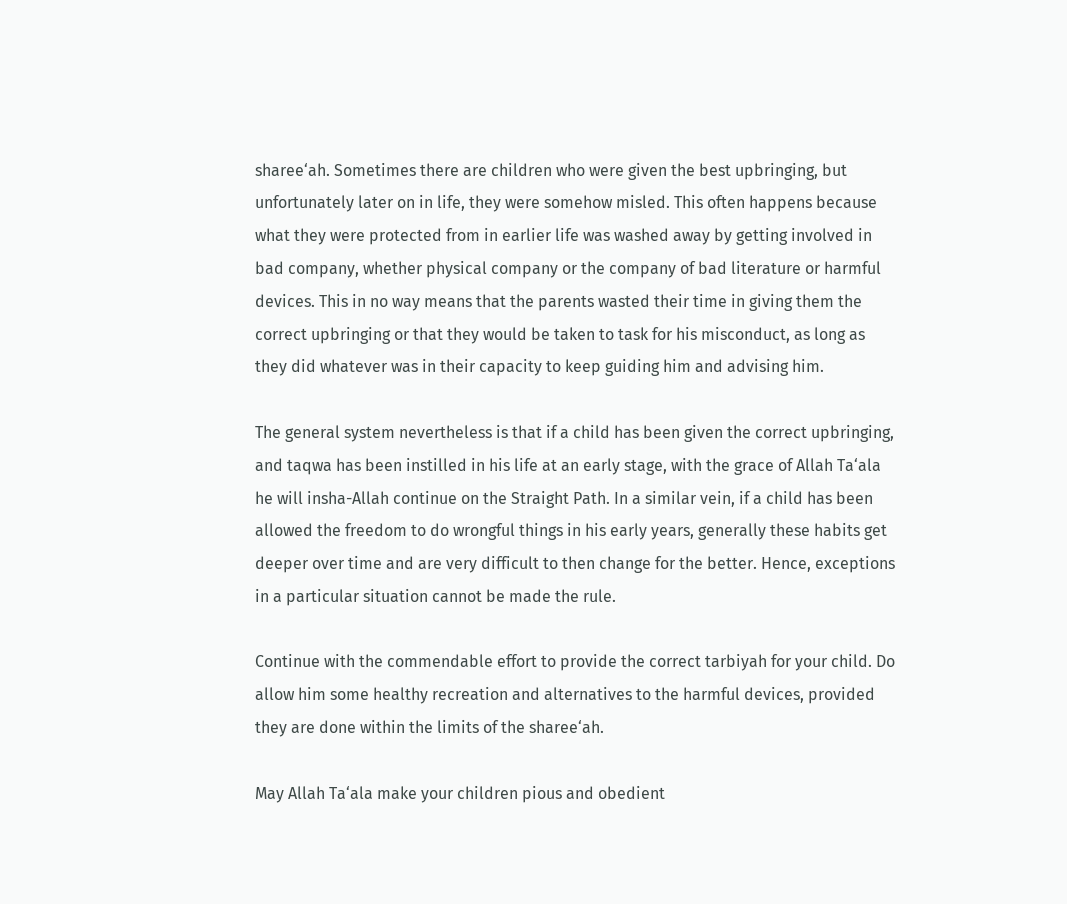sharee‘ah. Sometimes there are children who were given the best upbringing, but unfortunately later on in life, they were somehow misled. This often happens because what they were protected from in earlier life was washed away by getting involved in bad company, whether physical company or the company of bad literature or harmful devices. This in no way means that the parents wasted their time in giving them the correct upbringing or that they would be taken to task for his misconduct, as long as they did whatever was in their capacity to keep guiding him and advising him.

The general system nevertheless is that if a child has been given the correct upbringing, and taqwa has been instilled in his life at an early stage, with the grace of Allah Ta‘ala he will insha-Allah continue on the Straight Path. In a similar vein, if a child has been allowed the freedom to do wrongful things in his early years, generally these habits get deeper over time and are very difficult to then change for the better. Hence, exceptions in a particular situation cannot be made the rule.

Continue with the commendable effort to provide the correct tarbiyah for your child. Do allow him some healthy recreation and alternatives to the harmful devices, provided they are done within the limits of the sharee‘ah.

May Allah Ta‘ala make your children pious and obedient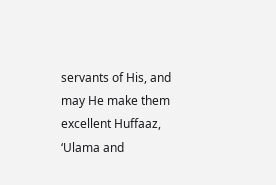servants of His, and may He make them excellent Huffaaz, ‘Ulama and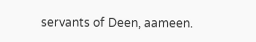servants of Deen, aameen.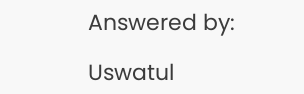Answered by:

Uswatul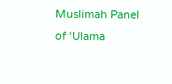Muslimah Panel of ‘Ulama